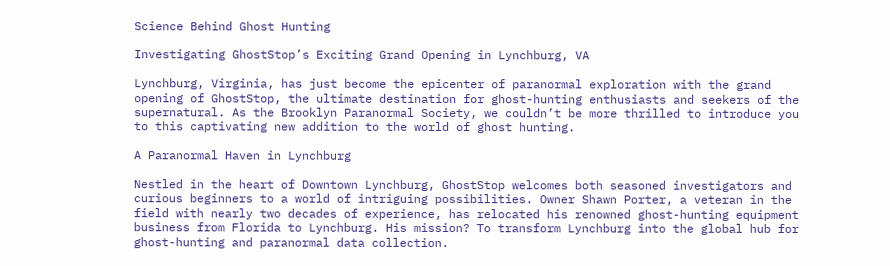Science Behind Ghost Hunting

Investigating GhostStop’s Exciting Grand Opening in Lynchburg, VA

Lynchburg, Virginia, has just become the epicenter of paranormal exploration with the grand opening of GhostStop, the ultimate destination for ghost-hunting enthusiasts and seekers of the supernatural. As the Brooklyn Paranormal Society, we couldn’t be more thrilled to introduce you to this captivating new addition to the world of ghost hunting.

A Paranormal Haven in Lynchburg

Nestled in the heart of Downtown Lynchburg, GhostStop welcomes both seasoned investigators and curious beginners to a world of intriguing possibilities. Owner Shawn Porter, a veteran in the field with nearly two decades of experience, has relocated his renowned ghost-hunting equipment business from Florida to Lynchburg. His mission? To transform Lynchburg into the global hub for ghost-hunting and paranormal data collection.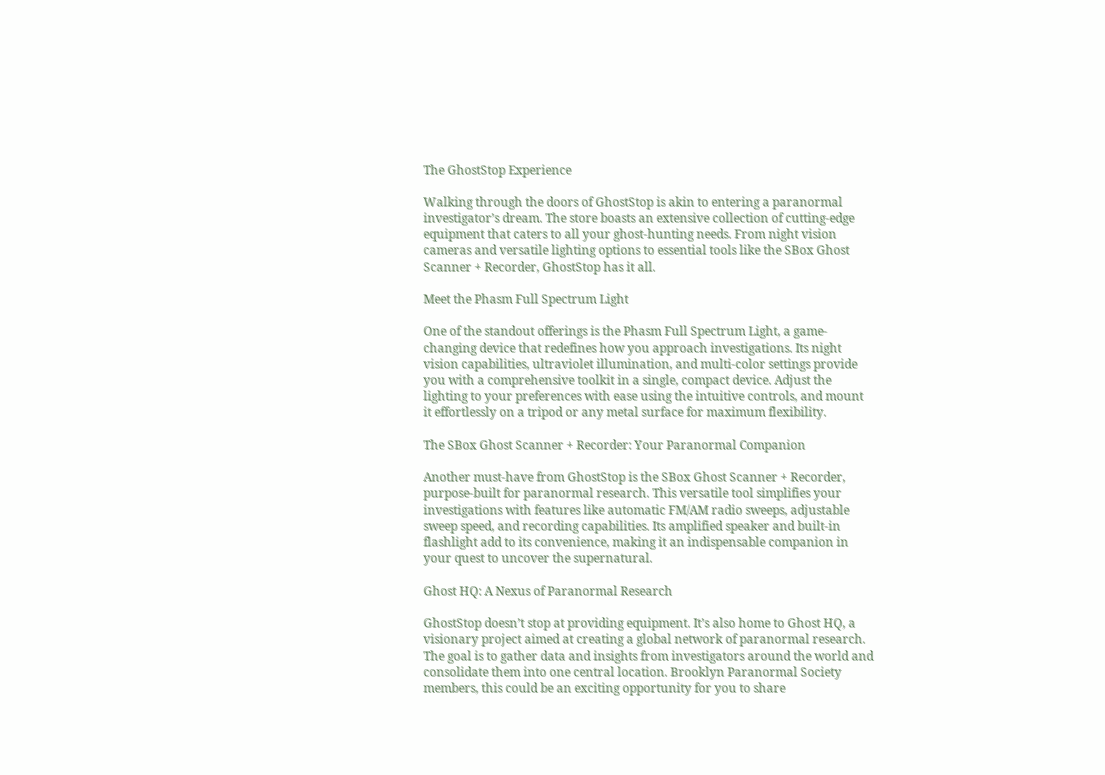The GhostStop Experience

Walking through the doors of GhostStop is akin to entering a paranormal investigator’s dream. The store boasts an extensive collection of cutting-edge equipment that caters to all your ghost-hunting needs. From night vision cameras and versatile lighting options to essential tools like the SBox Ghost Scanner + Recorder, GhostStop has it all.

Meet the Phasm Full Spectrum Light

One of the standout offerings is the Phasm Full Spectrum Light, a game-changing device that redefines how you approach investigations. Its night vision capabilities, ultraviolet illumination, and multi-color settings provide you with a comprehensive toolkit in a single, compact device. Adjust the lighting to your preferences with ease using the intuitive controls, and mount it effortlessly on a tripod or any metal surface for maximum flexibility.

The SBox Ghost Scanner + Recorder: Your Paranormal Companion

Another must-have from GhostStop is the SBox Ghost Scanner + Recorder, purpose-built for paranormal research. This versatile tool simplifies your investigations with features like automatic FM/AM radio sweeps, adjustable sweep speed, and recording capabilities. Its amplified speaker and built-in flashlight add to its convenience, making it an indispensable companion in your quest to uncover the supernatural.

Ghost HQ: A Nexus of Paranormal Research

GhostStop doesn’t stop at providing equipment. It’s also home to Ghost HQ, a visionary project aimed at creating a global network of paranormal research. The goal is to gather data and insights from investigators around the world and consolidate them into one central location. Brooklyn Paranormal Society members, this could be an exciting opportunity for you to share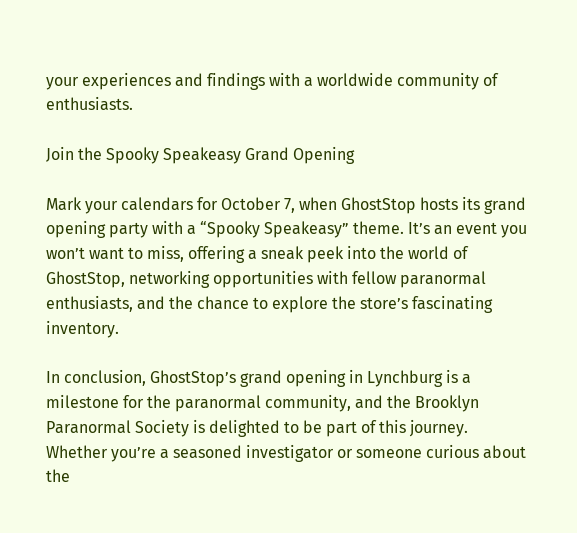your experiences and findings with a worldwide community of enthusiasts.

Join the Spooky Speakeasy Grand Opening

Mark your calendars for October 7, when GhostStop hosts its grand opening party with a “Spooky Speakeasy” theme. It’s an event you won’t want to miss, offering a sneak peek into the world of GhostStop, networking opportunities with fellow paranormal enthusiasts, and the chance to explore the store’s fascinating inventory.

In conclusion, GhostStop’s grand opening in Lynchburg is a milestone for the paranormal community, and the Brooklyn Paranormal Society is delighted to be part of this journey. Whether you’re a seasoned investigator or someone curious about the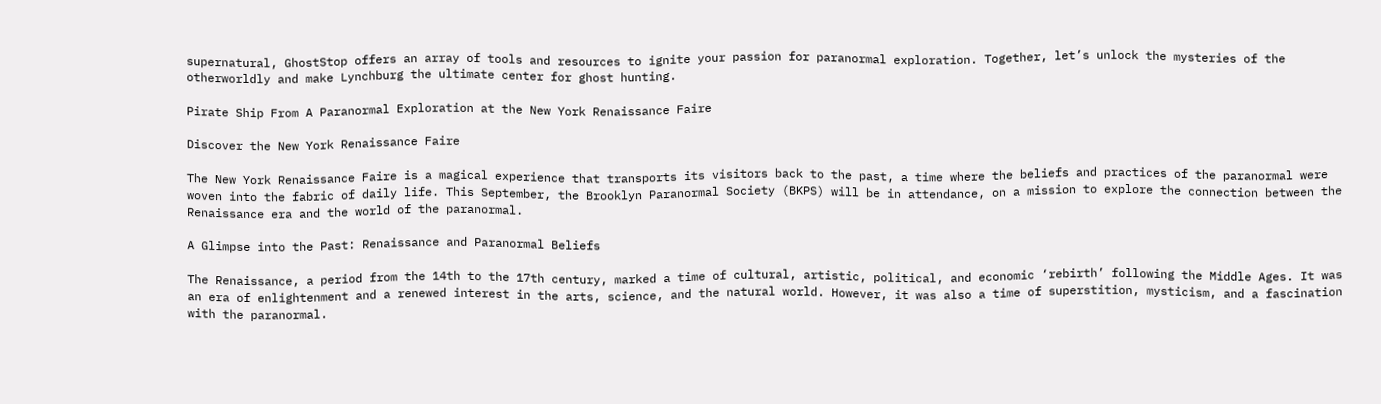supernatural, GhostStop offers an array of tools and resources to ignite your passion for paranormal exploration. Together, let’s unlock the mysteries of the otherworldly and make Lynchburg the ultimate center for ghost hunting.

Pirate Ship From A Paranormal Exploration at the New York Renaissance Faire

Discover the New York Renaissance Faire

The New York Renaissance Faire is a magical experience that transports its visitors back to the past, a time where the beliefs and practices of the paranormal were woven into the fabric of daily life. This September, the Brooklyn Paranormal Society (BKPS) will be in attendance, on a mission to explore the connection between the Renaissance era and the world of the paranormal.

A Glimpse into the Past: Renaissance and Paranormal Beliefs

The Renaissance, a period from the 14th to the 17th century, marked a time of cultural, artistic, political, and economic ‘rebirth’ following the Middle Ages. It was an era of enlightenment and a renewed interest in the arts, science, and the natural world. However, it was also a time of superstition, mysticism, and a fascination with the paranormal.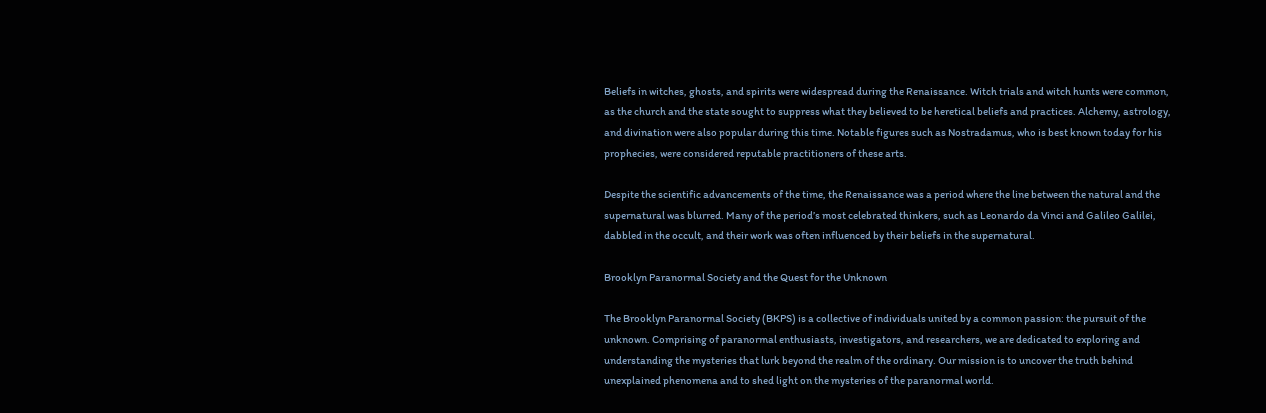Beliefs in witches, ghosts, and spirits were widespread during the Renaissance. Witch trials and witch hunts were common, as the church and the state sought to suppress what they believed to be heretical beliefs and practices. Alchemy, astrology, and divination were also popular during this time. Notable figures such as Nostradamus, who is best known today for his prophecies, were considered reputable practitioners of these arts.

Despite the scientific advancements of the time, the Renaissance was a period where the line between the natural and the supernatural was blurred. Many of the period’s most celebrated thinkers, such as Leonardo da Vinci and Galileo Galilei, dabbled in the occult, and their work was often influenced by their beliefs in the supernatural.

Brooklyn Paranormal Society and the Quest for the Unknown

The Brooklyn Paranormal Society (BKPS) is a collective of individuals united by a common passion: the pursuit of the unknown. Comprising of paranormal enthusiasts, investigators, and researchers, we are dedicated to exploring and understanding the mysteries that lurk beyond the realm of the ordinary. Our mission is to uncover the truth behind unexplained phenomena and to shed light on the mysteries of the paranormal world.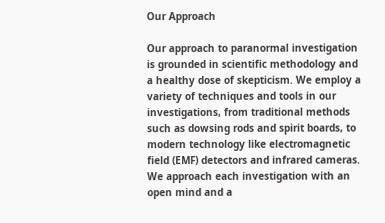Our Approach

Our approach to paranormal investigation is grounded in scientific methodology and a healthy dose of skepticism. We employ a variety of techniques and tools in our investigations, from traditional methods such as dowsing rods and spirit boards, to modern technology like electromagnetic field (EMF) detectors and infrared cameras. We approach each investigation with an open mind and a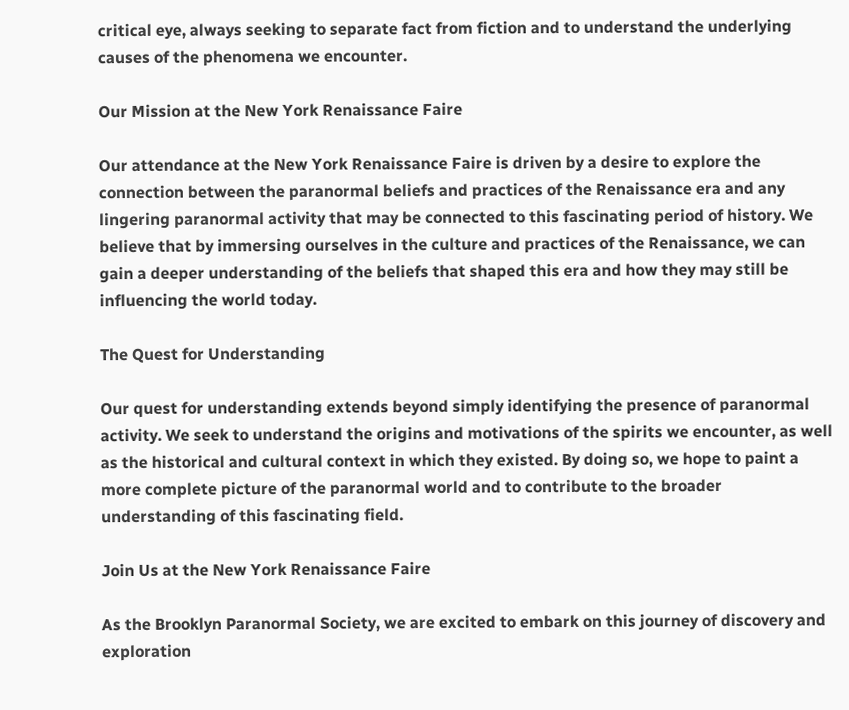critical eye, always seeking to separate fact from fiction and to understand the underlying causes of the phenomena we encounter.

Our Mission at the New York Renaissance Faire

Our attendance at the New York Renaissance Faire is driven by a desire to explore the connection between the paranormal beliefs and practices of the Renaissance era and any lingering paranormal activity that may be connected to this fascinating period of history. We believe that by immersing ourselves in the culture and practices of the Renaissance, we can gain a deeper understanding of the beliefs that shaped this era and how they may still be influencing the world today.

The Quest for Understanding

Our quest for understanding extends beyond simply identifying the presence of paranormal activity. We seek to understand the origins and motivations of the spirits we encounter, as well as the historical and cultural context in which they existed. By doing so, we hope to paint a more complete picture of the paranormal world and to contribute to the broader understanding of this fascinating field.

Join Us at the New York Renaissance Faire

As the Brooklyn Paranormal Society, we are excited to embark on this journey of discovery and exploration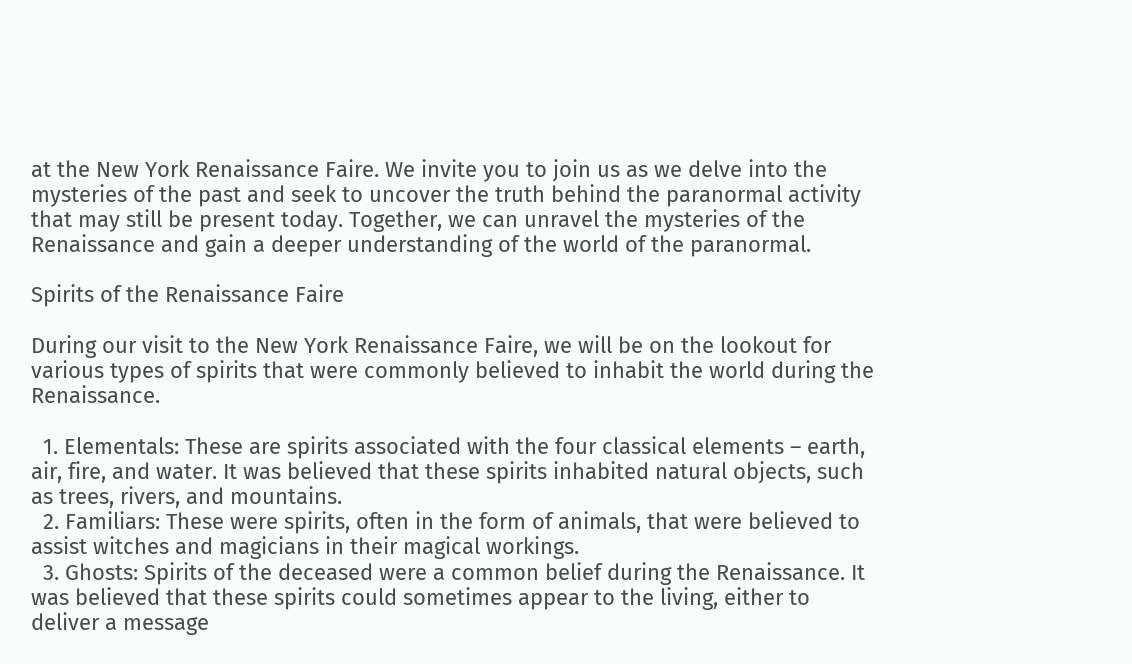at the New York Renaissance Faire. We invite you to join us as we delve into the mysteries of the past and seek to uncover the truth behind the paranormal activity that may still be present today. Together, we can unravel the mysteries of the Renaissance and gain a deeper understanding of the world of the paranormal.

Spirits of the Renaissance Faire

During our visit to the New York Renaissance Faire, we will be on the lookout for various types of spirits that were commonly believed to inhabit the world during the Renaissance.

  1. Elementals: These are spirits associated with the four classical elements – earth, air, fire, and water. It was believed that these spirits inhabited natural objects, such as trees, rivers, and mountains.
  2. Familiars: These were spirits, often in the form of animals, that were believed to assist witches and magicians in their magical workings.
  3. Ghosts: Spirits of the deceased were a common belief during the Renaissance. It was believed that these spirits could sometimes appear to the living, either to deliver a message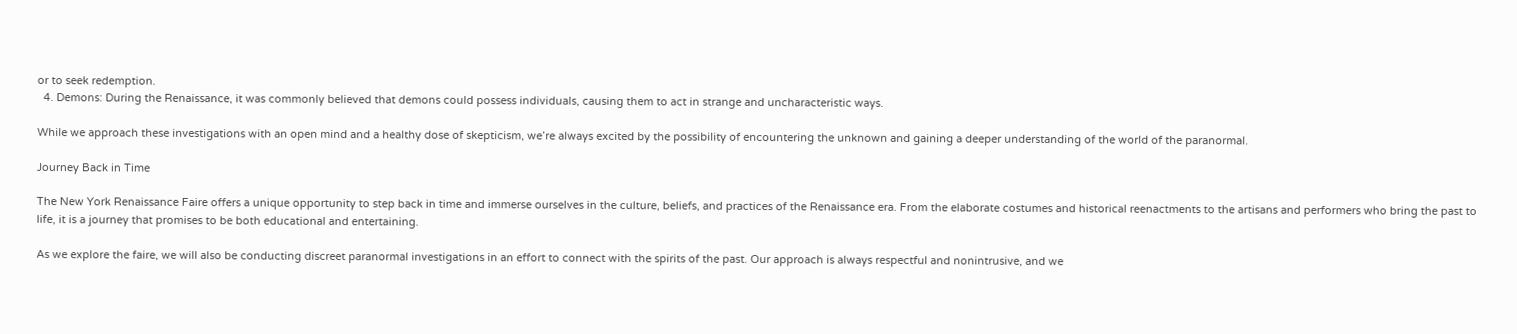or to seek redemption.
  4. Demons: During the Renaissance, it was commonly believed that demons could possess individuals, causing them to act in strange and uncharacteristic ways.

While we approach these investigations with an open mind and a healthy dose of skepticism, we’re always excited by the possibility of encountering the unknown and gaining a deeper understanding of the world of the paranormal.

Journey Back in Time

The New York Renaissance Faire offers a unique opportunity to step back in time and immerse ourselves in the culture, beliefs, and practices of the Renaissance era. From the elaborate costumes and historical reenactments to the artisans and performers who bring the past to life, it is a journey that promises to be both educational and entertaining.

As we explore the faire, we will also be conducting discreet paranormal investigations in an effort to connect with the spirits of the past. Our approach is always respectful and nonintrusive, and we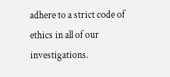adhere to a strict code of ethics in all of our investigations.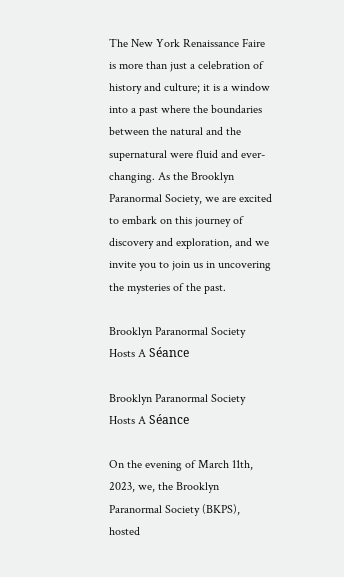The New York Renaissance Faire is more than just a celebration of history and culture; it is a window into a past where the boundaries between the natural and the supernatural were fluid and ever-changing. As the Brooklyn Paranormal Society, we are excited to embark on this journey of discovery and exploration, and we invite you to join us in uncovering the mysteries of the past.

Brooklyn Paranormal Society Hosts A Séance

Brooklyn Paranormal Society Hosts A Séance

On the evening of March 11th, 2023, we, the Brooklyn Paranormal Society (BKPS), hosted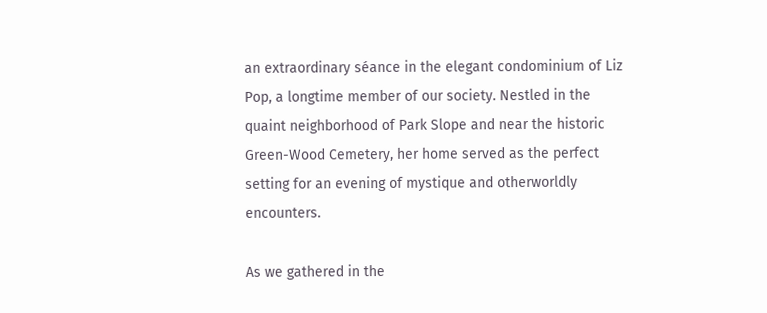an extraordinary séance in the elegant condominium of Liz Pop, a longtime member of our society. Nestled in the quaint neighborhood of Park Slope and near the historic Green-Wood Cemetery, her home served as the perfect setting for an evening of mystique and otherworldly encounters.

As we gathered in the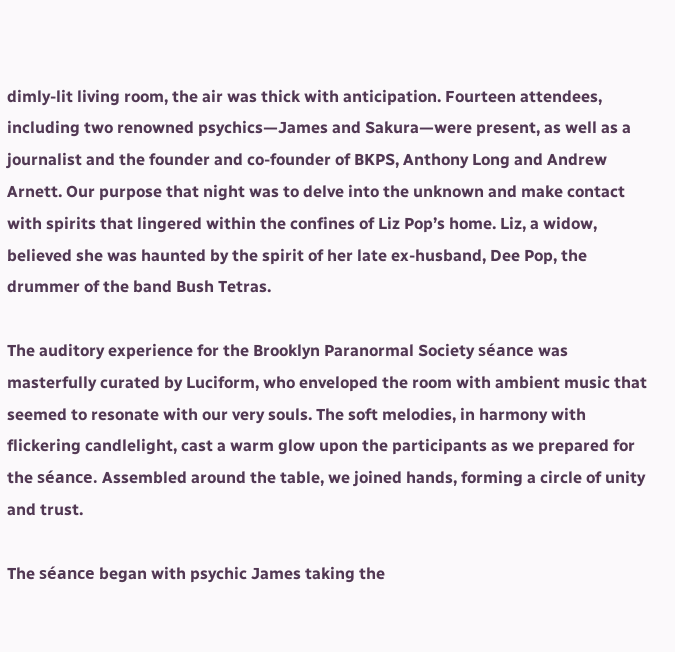dimly-lit living room, the air was thick with anticipation. Fourteen attendees, including two renowned psychics—James and Sakura—were present, as well as a journalist and the founder and co-founder of BKPS, Anthony Long and Andrew Arnett. Our purpose that night was to delve into the unknown and make contact with spirits that lingered within the confines of Liz Pop’s home. Liz, a widow, believed she was haunted by the spirit of her late ex-husband, Dee Pop, the drummer of the band Bush Tetras.

The auditory experience for the Brooklyn Paranormal Society séance was masterfully curated by Luciform, who enveloped the room with ambient music that seemed to resonate with our very souls. The soft melodies, in harmony with flickering candlelight, cast a warm glow upon the participants as we prepared for the séance. Assembled around the table, we joined hands, forming a circle of unity and trust.

The séance began with psychic James taking the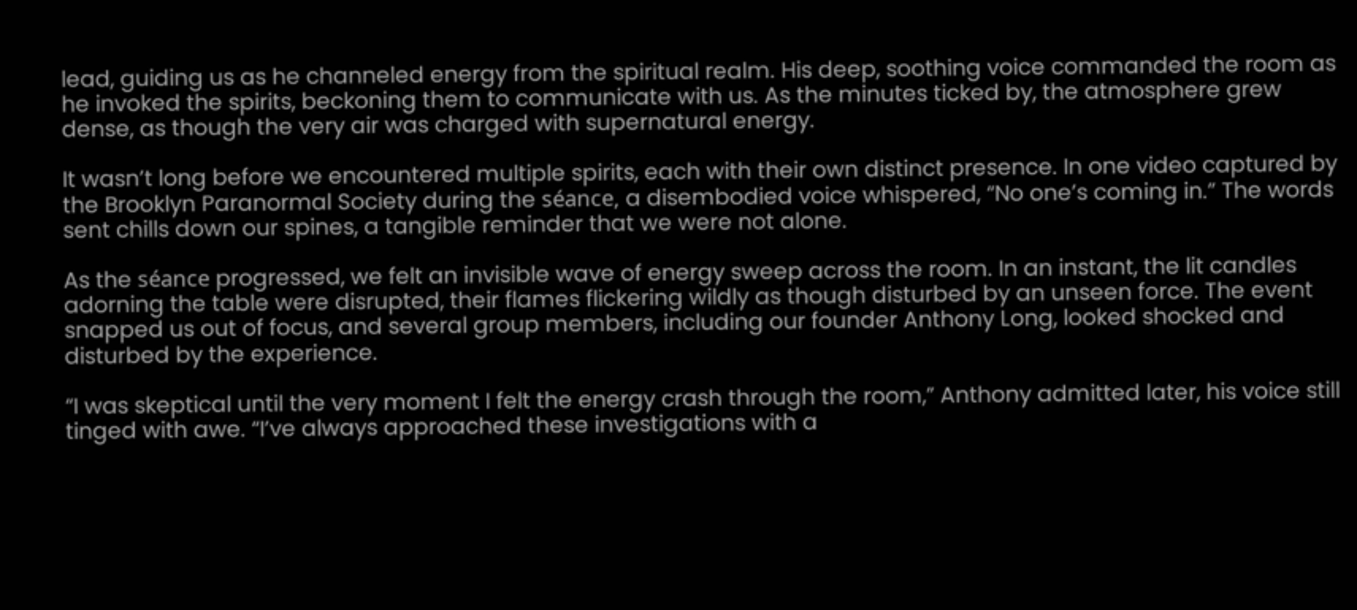lead, guiding us as he channeled energy from the spiritual realm. His deep, soothing voice commanded the room as he invoked the spirits, beckoning them to communicate with us. As the minutes ticked by, the atmosphere grew dense, as though the very air was charged with supernatural energy.

It wasn’t long before we encountered multiple spirits, each with their own distinct presence. In one video captured by the Brooklyn Paranormal Society during the séance, a disembodied voice whispered, “No one’s coming in.” The words sent chills down our spines, a tangible reminder that we were not alone.

As the séance progressed, we felt an invisible wave of energy sweep across the room. In an instant, the lit candles adorning the table were disrupted, their flames flickering wildly as though disturbed by an unseen force. The event snapped us out of focus, and several group members, including our founder Anthony Long, looked shocked and disturbed by the experience.

“I was skeptical until the very moment I felt the energy crash through the room,” Anthony admitted later, his voice still tinged with awe. “I’ve always approached these investigations with a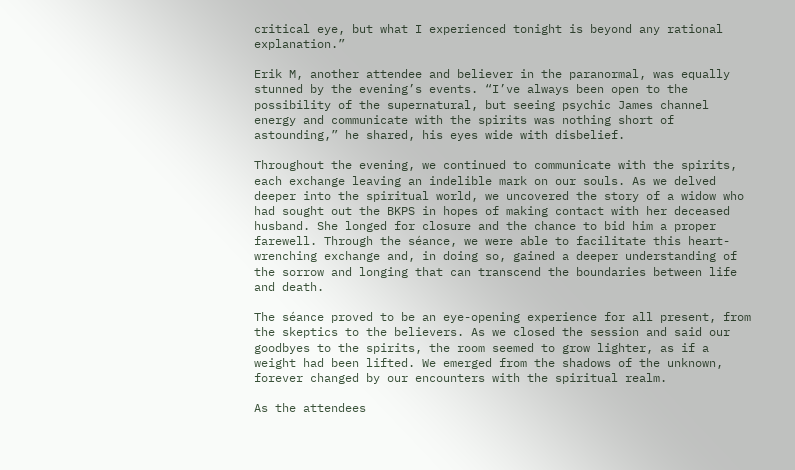critical eye, but what I experienced tonight is beyond any rational explanation.”

Erik M, another attendee and believer in the paranormal, was equally stunned by the evening’s events. “I’ve always been open to the possibility of the supernatural, but seeing psychic James channel energy and communicate with the spirits was nothing short of astounding,” he shared, his eyes wide with disbelief.

Throughout the evening, we continued to communicate with the spirits, each exchange leaving an indelible mark on our souls. As we delved deeper into the spiritual world, we uncovered the story of a widow who had sought out the BKPS in hopes of making contact with her deceased husband. She longed for closure and the chance to bid him a proper farewell. Through the séance, we were able to facilitate this heart-wrenching exchange and, in doing so, gained a deeper understanding of the sorrow and longing that can transcend the boundaries between life and death.

The séance proved to be an eye-opening experience for all present, from the skeptics to the believers. As we closed the session and said our goodbyes to the spirits, the room seemed to grow lighter, as if a weight had been lifted. We emerged from the shadows of the unknown, forever changed by our encounters with the spiritual realm.

As the attendees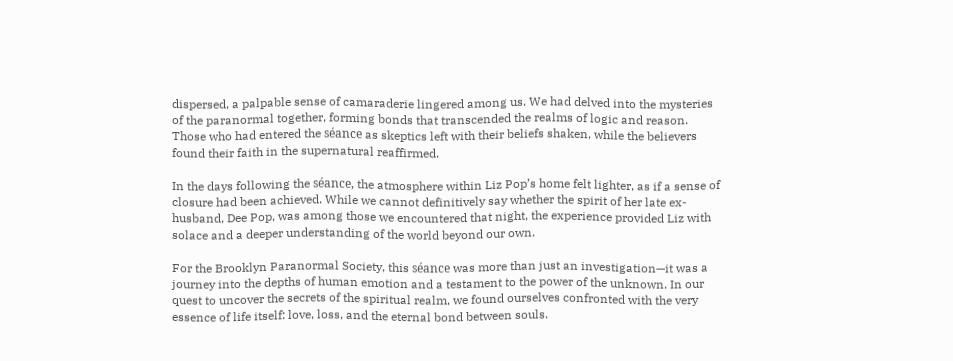dispersed, a palpable sense of camaraderie lingered among us. We had delved into the mysteries of the paranormal together, forming bonds that transcended the realms of logic and reason. Those who had entered the séance as skeptics left with their beliefs shaken, while the believers found their faith in the supernatural reaffirmed.

In the days following the séance, the atmosphere within Liz Pop’s home felt lighter, as if a sense of closure had been achieved. While we cannot definitively say whether the spirit of her late ex-husband, Dee Pop, was among those we encountered that night, the experience provided Liz with solace and a deeper understanding of the world beyond our own.

For the Brooklyn Paranormal Society, this séance was more than just an investigation—it was a journey into the depths of human emotion and a testament to the power of the unknown. In our quest to uncover the secrets of the spiritual realm, we found ourselves confronted with the very essence of life itself: love, loss, and the eternal bond between souls.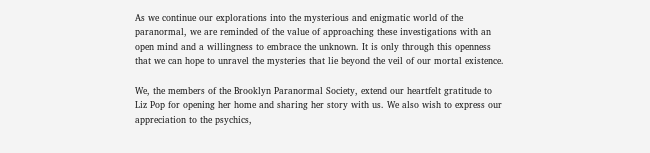As we continue our explorations into the mysterious and enigmatic world of the paranormal, we are reminded of the value of approaching these investigations with an open mind and a willingness to embrace the unknown. It is only through this openness that we can hope to unravel the mysteries that lie beyond the veil of our mortal existence.

We, the members of the Brooklyn Paranormal Society, extend our heartfelt gratitude to Liz Pop for opening her home and sharing her story with us. We also wish to express our appreciation to the psychics,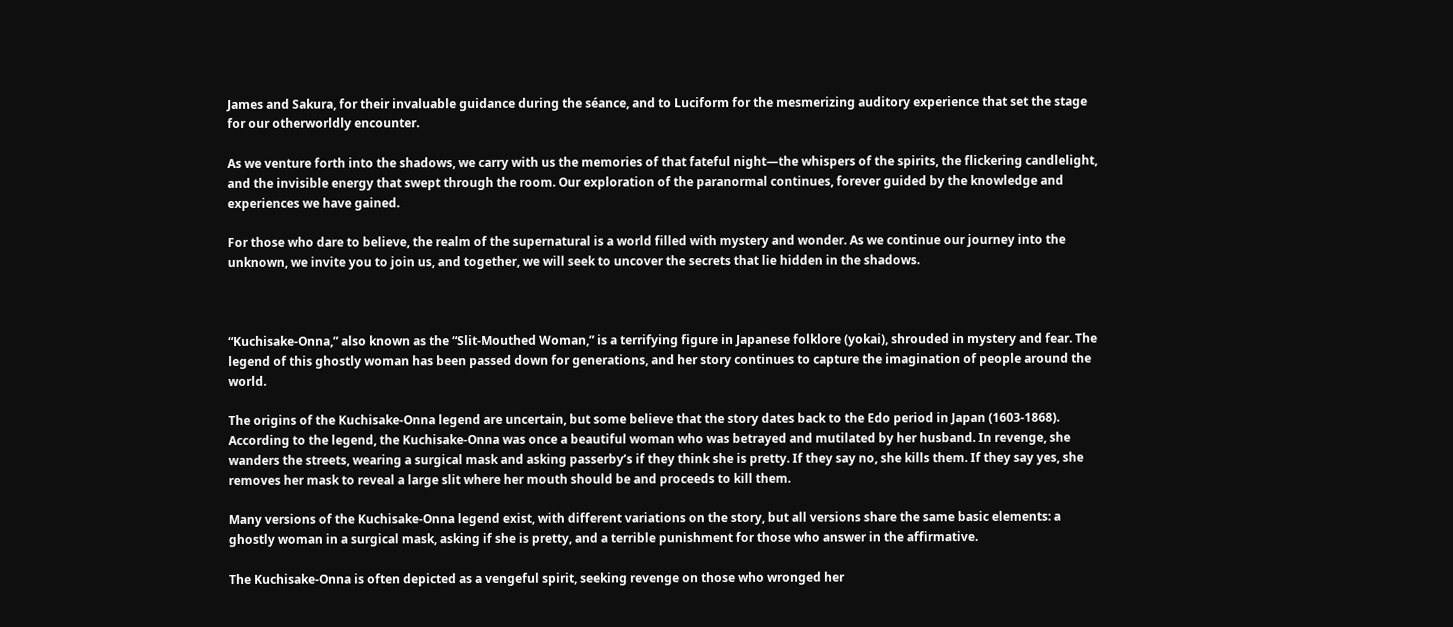James and Sakura, for their invaluable guidance during the séance, and to Luciform for the mesmerizing auditory experience that set the stage for our otherworldly encounter.

As we venture forth into the shadows, we carry with us the memories of that fateful night—the whispers of the spirits, the flickering candlelight, and the invisible energy that swept through the room. Our exploration of the paranormal continues, forever guided by the knowledge and experiences we have gained.

For those who dare to believe, the realm of the supernatural is a world filled with mystery and wonder. As we continue our journey into the unknown, we invite you to join us, and together, we will seek to uncover the secrets that lie hidden in the shadows.



“Kuchisake-Onna,” also known as the “Slit-Mouthed Woman,” is a terrifying figure in Japanese folklore (yokai), shrouded in mystery and fear. The legend of this ghostly woman has been passed down for generations, and her story continues to capture the imagination of people around the world.

The origins of the Kuchisake-Onna legend are uncertain, but some believe that the story dates back to the Edo period in Japan (1603-1868). According to the legend, the Kuchisake-Onna was once a beautiful woman who was betrayed and mutilated by her husband. In revenge, she wanders the streets, wearing a surgical mask and asking passerby’s if they think she is pretty. If they say no, she kills them. If they say yes, she removes her mask to reveal a large slit where her mouth should be and proceeds to kill them.

Many versions of the Kuchisake-Onna legend exist, with different variations on the story, but all versions share the same basic elements: a ghostly woman in a surgical mask, asking if she is pretty, and a terrible punishment for those who answer in the affirmative.

The Kuchisake-Onna is often depicted as a vengeful spirit, seeking revenge on those who wronged her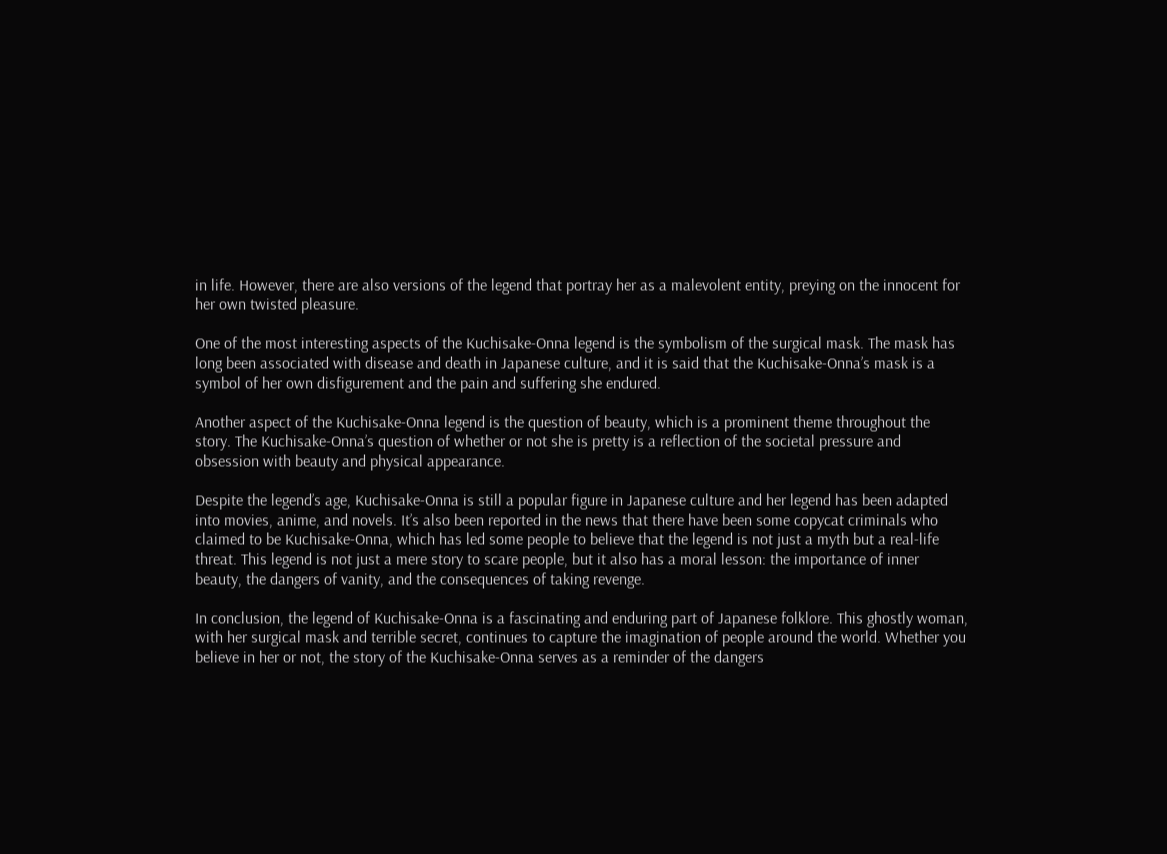in life. However, there are also versions of the legend that portray her as a malevolent entity, preying on the innocent for her own twisted pleasure.

One of the most interesting aspects of the Kuchisake-Onna legend is the symbolism of the surgical mask. The mask has long been associated with disease and death in Japanese culture, and it is said that the Kuchisake-Onna’s mask is a symbol of her own disfigurement and the pain and suffering she endured.

Another aspect of the Kuchisake-Onna legend is the question of beauty, which is a prominent theme throughout the story. The Kuchisake-Onna’s question of whether or not she is pretty is a reflection of the societal pressure and obsession with beauty and physical appearance.

Despite the legend’s age, Kuchisake-Onna is still a popular figure in Japanese culture and her legend has been adapted into movies, anime, and novels. It’s also been reported in the news that there have been some copycat criminals who claimed to be Kuchisake-Onna, which has led some people to believe that the legend is not just a myth but a real-life threat. This legend is not just a mere story to scare people, but it also has a moral lesson: the importance of inner beauty, the dangers of vanity, and the consequences of taking revenge.

In conclusion, the legend of Kuchisake-Onna is a fascinating and enduring part of Japanese folklore. This ghostly woman, with her surgical mask and terrible secret, continues to capture the imagination of people around the world. Whether you believe in her or not, the story of the Kuchisake-Onna serves as a reminder of the dangers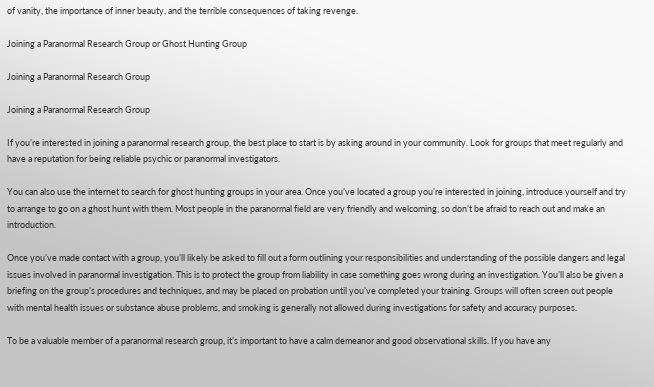of vanity, the importance of inner beauty, and the terrible consequences of taking revenge.

Joining a Paranormal Research Group or Ghost Hunting Group

Joining a Paranormal Research Group

Joining a Paranormal Research Group

If you’re interested in joining a paranormal research group, the best place to start is by asking around in your community. Look for groups that meet regularly and have a reputation for being reliable psychic or paranormal investigators.

You can also use the internet to search for ghost hunting groups in your area. Once you’ve located a group you’re interested in joining, introduce yourself and try to arrange to go on a ghost hunt with them. Most people in the paranormal field are very friendly and welcoming, so don’t be afraid to reach out and make an introduction.

Once you’ve made contact with a group, you’ll likely be asked to fill out a form outlining your responsibilities and understanding of the possible dangers and legal issues involved in paranormal investigation. This is to protect the group from liability in case something goes wrong during an investigation. You’ll also be given a briefing on the group’s procedures and techniques, and may be placed on probation until you’ve completed your training. Groups will often screen out people with mental health issues or substance abuse problems, and smoking is generally not allowed during investigations for safety and accuracy purposes.

To be a valuable member of a paranormal research group, it’s important to have a calm demeanor and good observational skills. If you have any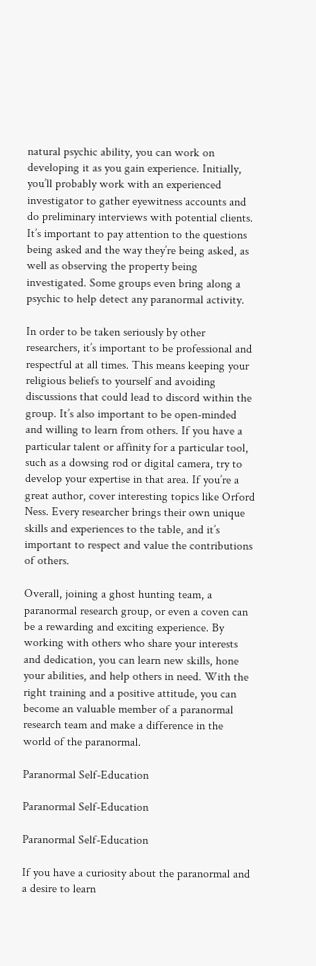natural psychic ability, you can work on developing it as you gain experience. Initially, you’ll probably work with an experienced investigator to gather eyewitness accounts and do preliminary interviews with potential clients. It’s important to pay attention to the questions being asked and the way they’re being asked, as well as observing the property being investigated. Some groups even bring along a psychic to help detect any paranormal activity.

In order to be taken seriously by other researchers, it’s important to be professional and respectful at all times. This means keeping your religious beliefs to yourself and avoiding discussions that could lead to discord within the group. It’s also important to be open-minded and willing to learn from others. If you have a particular talent or affinity for a particular tool, such as a dowsing rod or digital camera, try to develop your expertise in that area. If you’re a great author, cover interesting topics like Orford Ness. Every researcher brings their own unique skills and experiences to the table, and it’s important to respect and value the contributions of others.

Overall, joining a ghost hunting team, a paranormal research group, or even a coven can be a rewarding and exciting experience. By working with others who share your interests and dedication, you can learn new skills, hone your abilities, and help others in need. With the right training and a positive attitude, you can become an valuable member of a paranormal research team and make a difference in the world of the paranormal.

Paranormal Self-Education

Paranormal Self-Education

Paranormal Self-Education

If you have a curiosity about the paranormal and a desire to learn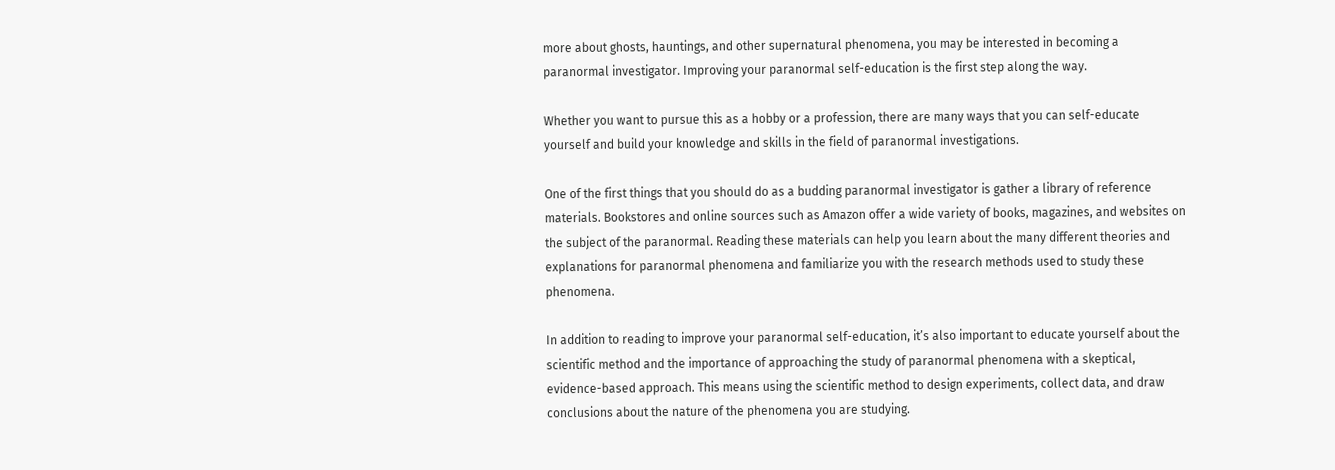more about ghosts, hauntings, and other supernatural phenomena, you may be interested in becoming a paranormal investigator. Improving your paranormal self-education is the first step along the way.

Whether you want to pursue this as a hobby or a profession, there are many ways that you can self-educate yourself and build your knowledge and skills in the field of paranormal investigations.

One of the first things that you should do as a budding paranormal investigator is gather a library of reference materials. Bookstores and online sources such as Amazon offer a wide variety of books, magazines, and websites on the subject of the paranormal. Reading these materials can help you learn about the many different theories and explanations for paranormal phenomena and familiarize you with the research methods used to study these phenomena.

In addition to reading to improve your paranormal self-education, it’s also important to educate yourself about the scientific method and the importance of approaching the study of paranormal phenomena with a skeptical, evidence-based approach. This means using the scientific method to design experiments, collect data, and draw conclusions about the nature of the phenomena you are studying.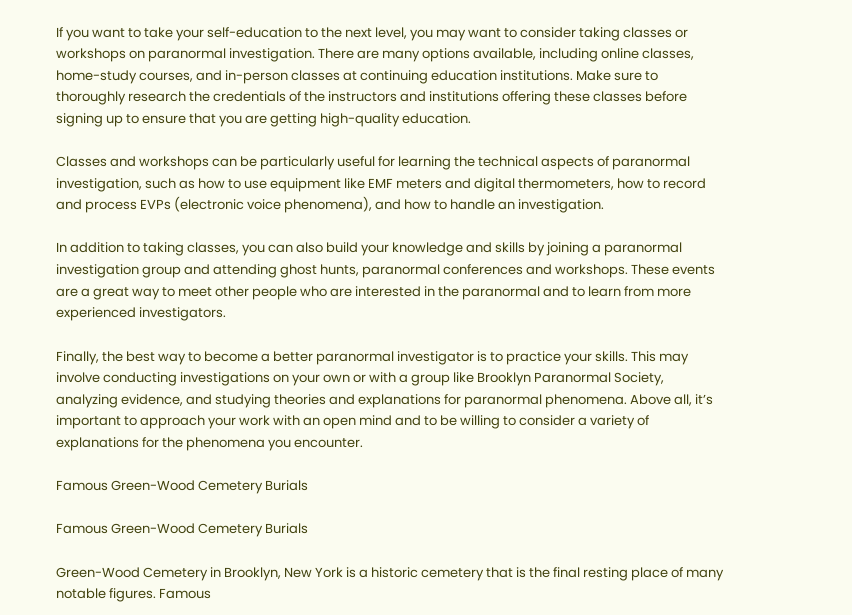If you want to take your self-education to the next level, you may want to consider taking classes or workshops on paranormal investigation. There are many options available, including online classes, home-study courses, and in-person classes at continuing education institutions. Make sure to thoroughly research the credentials of the instructors and institutions offering these classes before signing up to ensure that you are getting high-quality education.

Classes and workshops can be particularly useful for learning the technical aspects of paranormal investigation, such as how to use equipment like EMF meters and digital thermometers, how to record and process EVPs (electronic voice phenomena), and how to handle an investigation.

In addition to taking classes, you can also build your knowledge and skills by joining a paranormal investigation group and attending ghost hunts, paranormal conferences and workshops. These events are a great way to meet other people who are interested in the paranormal and to learn from more experienced investigators.

Finally, the best way to become a better paranormal investigator is to practice your skills. This may involve conducting investigations on your own or with a group like Brooklyn Paranormal Society, analyzing evidence, and studying theories and explanations for paranormal phenomena. Above all, it’s important to approach your work with an open mind and to be willing to consider a variety of explanations for the phenomena you encounter.

Famous Green-Wood Cemetery Burials

Famous Green-Wood Cemetery Burials

Green-Wood Cemetery in Brooklyn, New York is a historic cemetery that is the final resting place of many notable figures. Famous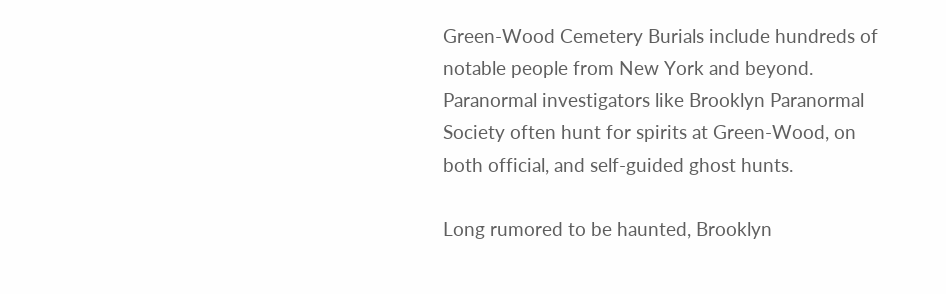Green-Wood Cemetery Burials include hundreds of notable people from New York and beyond. Paranormal investigators like Brooklyn Paranormal Society often hunt for spirits at Green-Wood, on both official, and self-guided ghost hunts.

Long rumored to be haunted, Brooklyn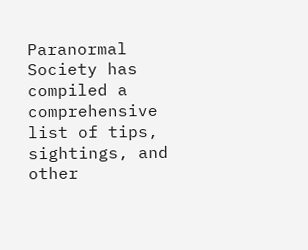Paranormal Society has compiled a comprehensive list of tips, sightings, and other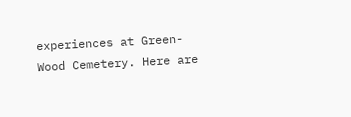experiences at Green-Wood Cemetery. Here are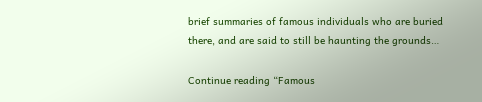brief summaries of famous individuals who are buried there, and are said to still be haunting the grounds…

Continue reading “Famous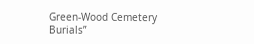Green-Wood Cemetery Burials”